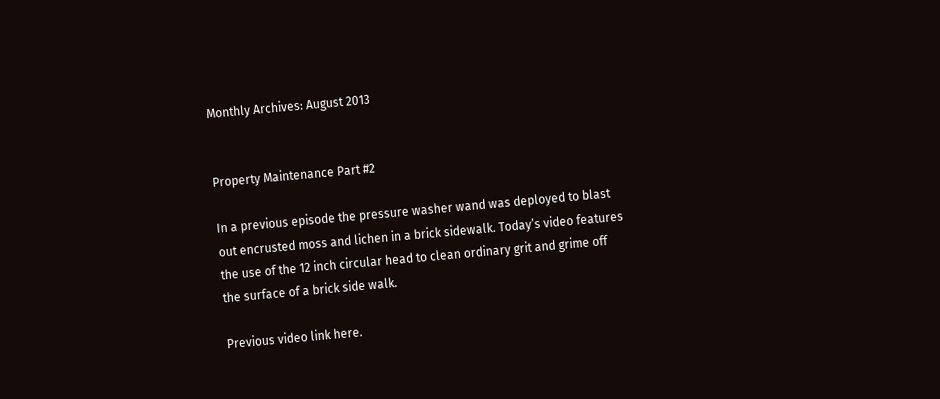Monthly Archives: August 2013


Property Maintenance Part #2

In a previous episode the pressure washer wand was deployed to blast
out encrusted moss and lichen in a brick sidewalk. Today’s video features
the use of the 12 inch circular head to clean ordinary grit and grime off
the surface of a brick side walk.

Previous video link here.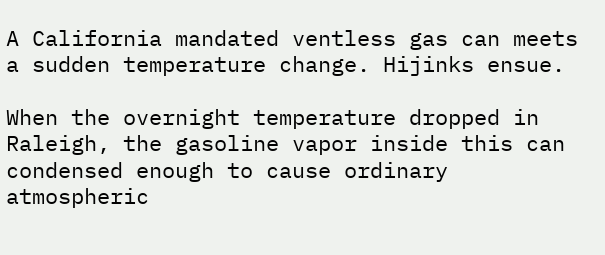A California mandated ventless gas can meets a sudden temperature change. Hijinks ensue.

When the overnight temperature dropped in Raleigh, the gasoline vapor inside this can condensed enough to cause ordinary atmospheric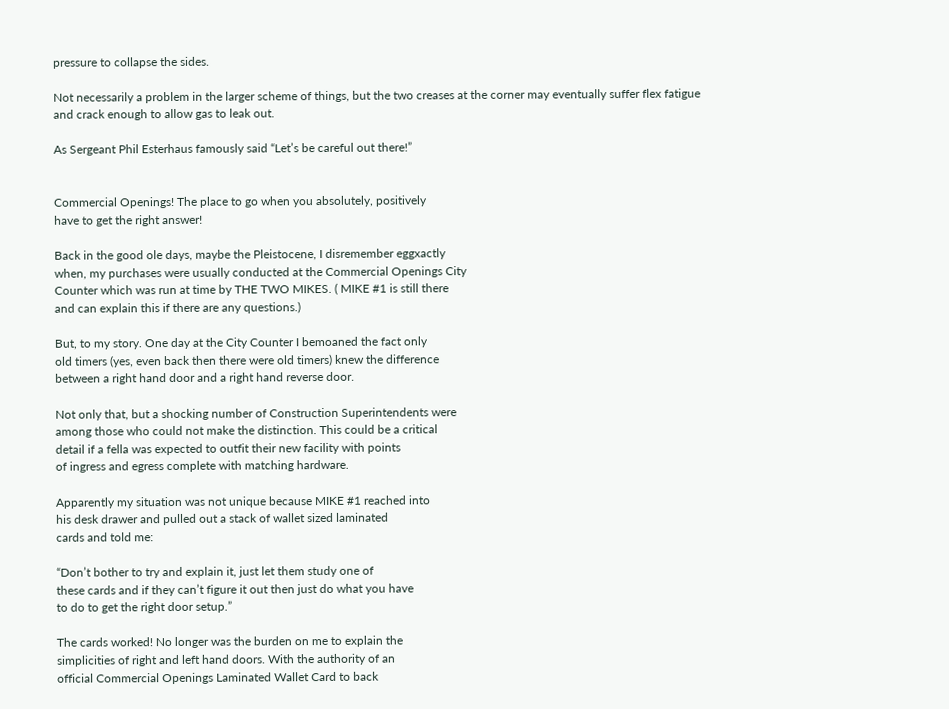pressure to collapse the sides.

Not necessarily a problem in the larger scheme of things, but the two creases at the corner may eventually suffer flex fatigue and crack enough to allow gas to leak out.

As Sergeant Phil Esterhaus famously said “Let’s be careful out there!”


Commercial Openings! The place to go when you absolutely, positively
have to get the right answer!

Back in the good ole days, maybe the Pleistocene, I disremember eggxactly
when, my purchases were usually conducted at the Commercial Openings City
Counter which was run at time by THE TWO MIKES. ( MIKE #1 is still there
and can explain this if there are any questions.)

But, to my story. One day at the City Counter I bemoaned the fact only
old timers (yes, even back then there were old timers) knew the difference
between a right hand door and a right hand reverse door.

Not only that, but a shocking number of Construction Superintendents were
among those who could not make the distinction. This could be a critical
detail if a fella was expected to outfit their new facility with points
of ingress and egress complete with matching hardware.

Apparently my situation was not unique because MIKE #1 reached into
his desk drawer and pulled out a stack of wallet sized laminated
cards and told me:

“Don’t bother to try and explain it, just let them study one of
these cards and if they can’t figure it out then just do what you have
to do to get the right door setup.”

The cards worked! No longer was the burden on me to explain the
simplicities of right and left hand doors. With the authority of an
official Commercial Openings Laminated Wallet Card to back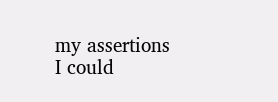my assertions
I could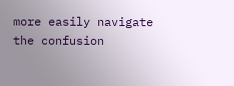more easily navigate the confusion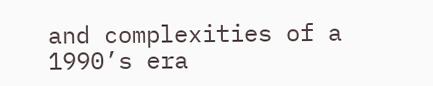and complexities of a
1990’s era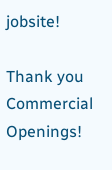jobsite!

Thank you Commercial Openings!